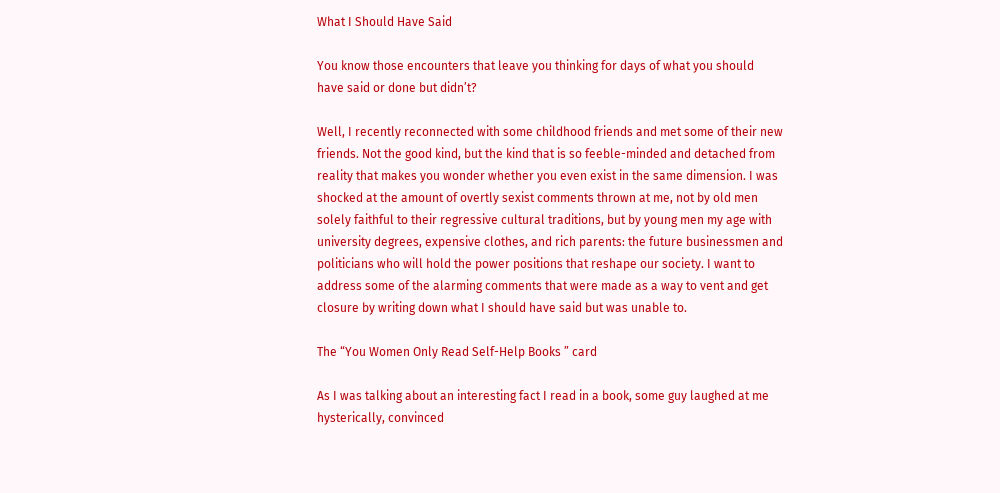What I Should Have Said

You know those encounters that leave you thinking for days of what you should have said or done but didn’t?

Well, I recently reconnected with some childhood friends and met some of their new friends. Not the good kind, but the kind that is so feeble-minded and detached from reality that makes you wonder whether you even exist in the same dimension. I was shocked at the amount of overtly sexist comments thrown at me, not by old men solely faithful to their regressive cultural traditions, but by young men my age with university degrees, expensive clothes, and rich parents: the future businessmen and politicians who will hold the power positions that reshape our society. I want to address some of the alarming comments that were made as a way to vent and get closure by writing down what I should have said but was unable to.

The “You Women Only Read Self-Help Books ” card

As I was talking about an interesting fact I read in a book, some guy laughed at me hysterically, convinced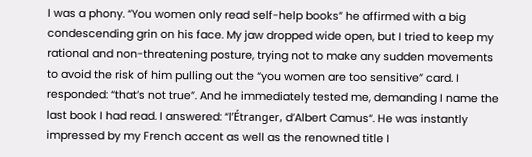I was a phony. “You women only read self-help books” he affirmed with a big condescending grin on his face. My jaw dropped wide open, but I tried to keep my rational and non-threatening posture, trying not to make any sudden movements to avoid the risk of him pulling out the “you women are too sensitive” card. I responded: “that’s not true”. And he immediately tested me, demanding I name the last book I had read. I answered: “l’Étranger, d’Albert Camus“. He was instantly impressed by my French accent as well as the renowned title I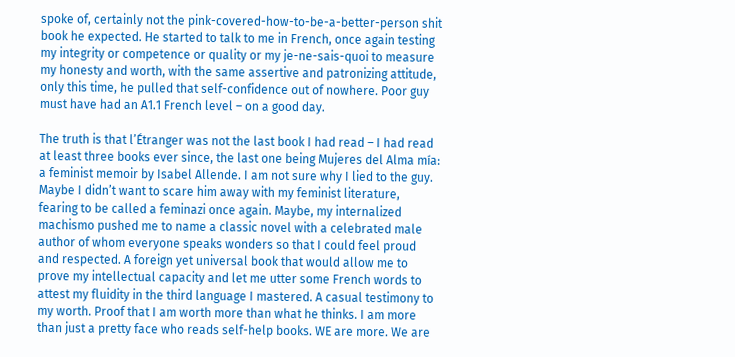spoke of, certainly not the pink-covered-how-to-be-a-better-person shit book he expected. He started to talk to me in French, once again testing my integrity or competence or quality or my je-ne-sais-quoi to measure my honesty and worth, with the same assertive and patronizing attitude, only this time, he pulled that self-confidence out of nowhere. Poor guy must have had an A1.1 French level – on a good day.

The truth is that l’Étranger was not the last book I had read – I had read at least three books ever since, the last one being Mujeres del Alma mía: a feminist memoir by Isabel Allende. I am not sure why I lied to the guy. Maybe I didn’t want to scare him away with my feminist literature, fearing to be called a feminazi once again. Maybe, my internalized machismo pushed me to name a classic novel with a celebrated male author of whom everyone speaks wonders so that I could feel proud and respected. A foreign yet universal book that would allow me to prove my intellectual capacity and let me utter some French words to attest my fluidity in the third language I mastered. A casual testimony to my worth. Proof that I am worth more than what he thinks. I am more than just a pretty face who reads self-help books. WE are more. We are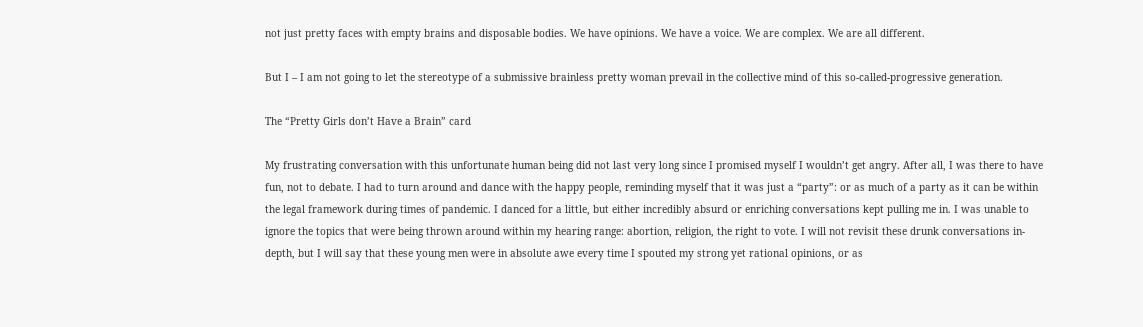not just pretty faces with empty brains and disposable bodies. We have opinions. We have a voice. We are complex. We are all different.

But I – I am not going to let the stereotype of a submissive brainless pretty woman prevail in the collective mind of this so-called-progressive generation.

The “Pretty Girls don’t Have a Brain” card

My frustrating conversation with this unfortunate human being did not last very long since I promised myself I wouldn’t get angry. After all, I was there to have fun, not to debate. I had to turn around and dance with the happy people, reminding myself that it was just a “party”: or as much of a party as it can be within the legal framework during times of pandemic. I danced for a little, but either incredibly absurd or enriching conversations kept pulling me in. I was unable to ignore the topics that were being thrown around within my hearing range: abortion, religion, the right to vote. I will not revisit these drunk conversations in-depth, but I will say that these young men were in absolute awe every time I spouted my strong yet rational opinions, or as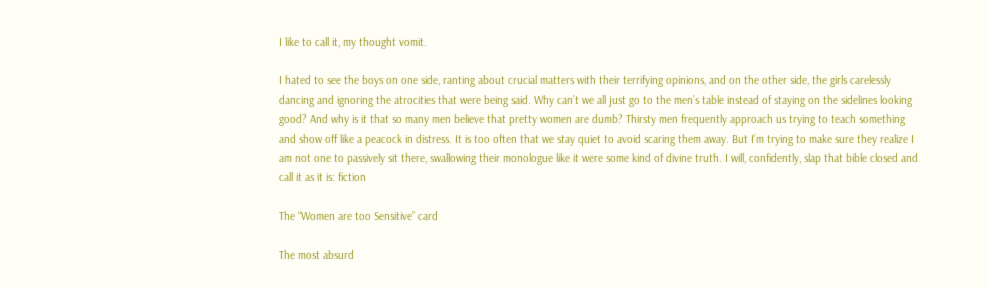I like to call it, my thought vomit.

I hated to see the boys on one side, ranting about crucial matters with their terrifying opinions, and on the other side, the girls carelessly dancing and ignoring the atrocities that were being said. Why can’t we all just go to the men’s table instead of staying on the sidelines looking good? And why is it that so many men believe that pretty women are dumb? Thirsty men frequently approach us trying to teach something and show off like a peacock in distress. It is too often that we stay quiet to avoid scaring them away. But I’m trying to make sure they realize I am not one to passively sit there, swallowing their monologue like it were some kind of divine truth. I will, confidently, slap that bible closed and call it as it is: fiction

The “Women are too Sensitive” card

The most absurd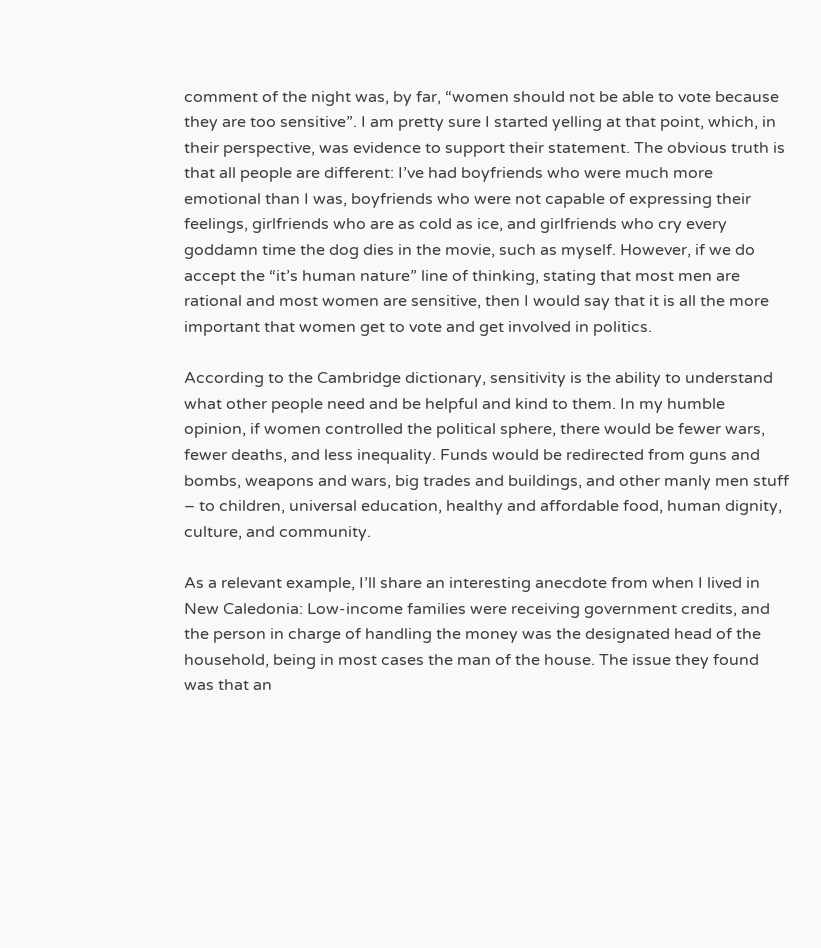comment of the night was, by far, “women should not be able to vote because they are too sensitive”. I am pretty sure I started yelling at that point, which, in their perspective, was evidence to support their statement. The obvious truth is that all people are different: I’ve had boyfriends who were much more emotional than I was, boyfriends who were not capable of expressing their feelings, girlfriends who are as cold as ice, and girlfriends who cry every goddamn time the dog dies in the movie, such as myself. However, if we do accept the “it’s human nature” line of thinking, stating that most men are rational and most women are sensitive, then I would say that it is all the more important that women get to vote and get involved in politics.

According to the Cambridge dictionary, sensitivity is the ability to understand what other people need and be helpful and kind to them. In my humble opinion, if women controlled the political sphere, there would be fewer wars, fewer deaths, and less inequality. Funds would be redirected from guns and bombs, weapons and wars, big trades and buildings, and other manly men stuff – to children, universal education, healthy and affordable food, human dignity, culture, and community.

As a relevant example, I’ll share an interesting anecdote from when I lived in New Caledonia: Low-income families were receiving government credits, and the person in charge of handling the money was the designated head of the household, being in most cases the man of the house. The issue they found was that an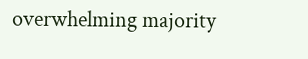overwhelming majority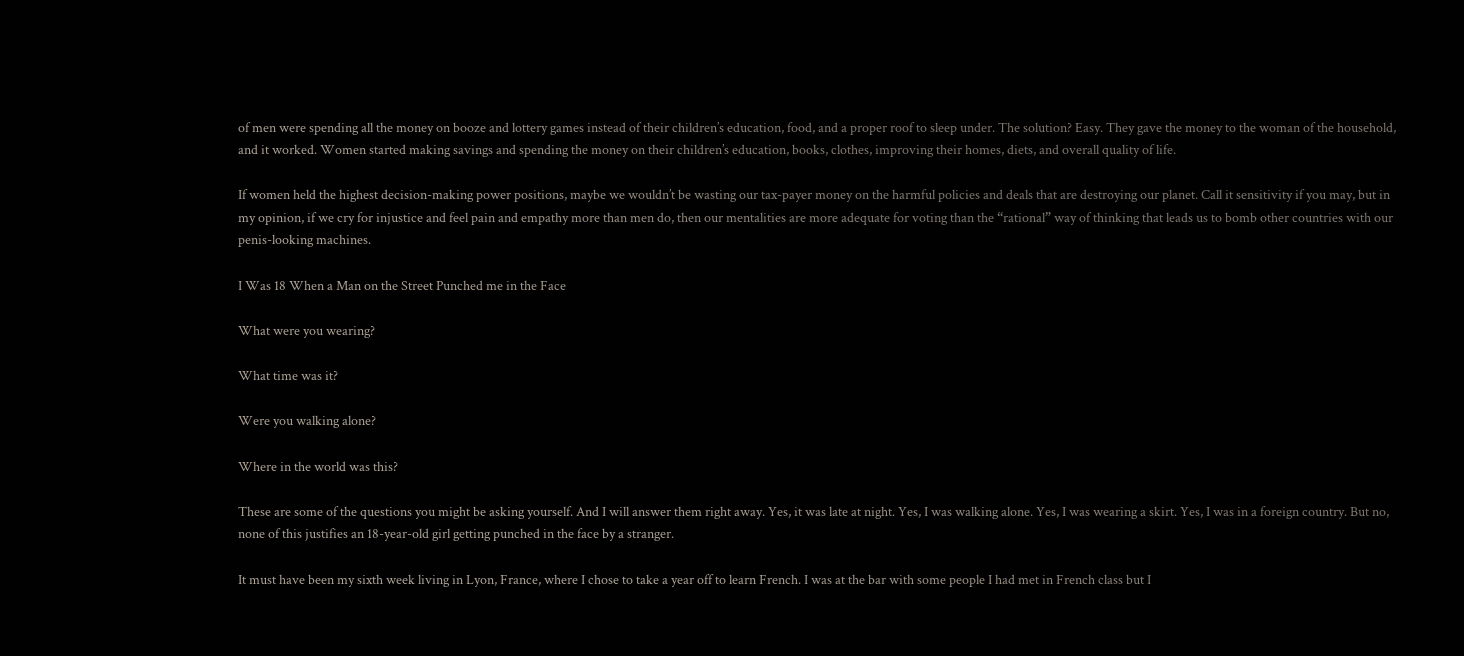of men were spending all the money on booze and lottery games instead of their children’s education, food, and a proper roof to sleep under. The solution? Easy. They gave the money to the woman of the household, and it worked. Women started making savings and spending the money on their children’s education, books, clothes, improving their homes, diets, and overall quality of life.

If women held the highest decision-making power positions, maybe we wouldn’t be wasting our tax-payer money on the harmful policies and deals that are destroying our planet. Call it sensitivity if you may, but in my opinion, if we cry for injustice and feel pain and empathy more than men do, then our mentalities are more adequate for voting than the “rational” way of thinking that leads us to bomb other countries with our penis-looking machines.

I Was 18 When a Man on the Street Punched me in the Face

What were you wearing?

What time was it?

Were you walking alone?

Where in the world was this?

These are some of the questions you might be asking yourself. And I will answer them right away. Yes, it was late at night. Yes, I was walking alone. Yes, I was wearing a skirt. Yes, I was in a foreign country. But no, none of this justifies an 18-year-old girl getting punched in the face by a stranger.

It must have been my sixth week living in Lyon, France, where I chose to take a year off to learn French. I was at the bar with some people I had met in French class but I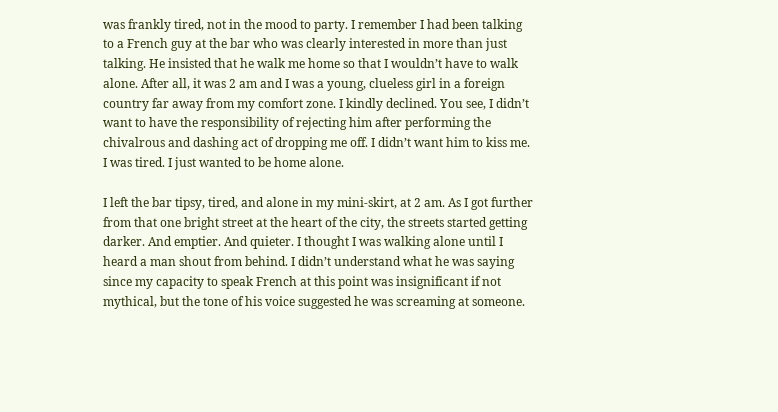was frankly tired, not in the mood to party. I remember I had been talking to a French guy at the bar who was clearly interested in more than just talking. He insisted that he walk me home so that I wouldn’t have to walk alone. After all, it was 2 am and I was a young, clueless girl in a foreign country far away from my comfort zone. I kindly declined. You see, I didn’t want to have the responsibility of rejecting him after performing the chivalrous and dashing act of dropping me off. I didn’t want him to kiss me. I was tired. I just wanted to be home alone.

I left the bar tipsy, tired, and alone in my mini-skirt, at 2 am. As I got further from that one bright street at the heart of the city, the streets started getting darker. And emptier. And quieter. I thought I was walking alone until I heard a man shout from behind. I didn’t understand what he was saying since my capacity to speak French at this point was insignificant if not mythical, but the tone of his voice suggested he was screaming at someone.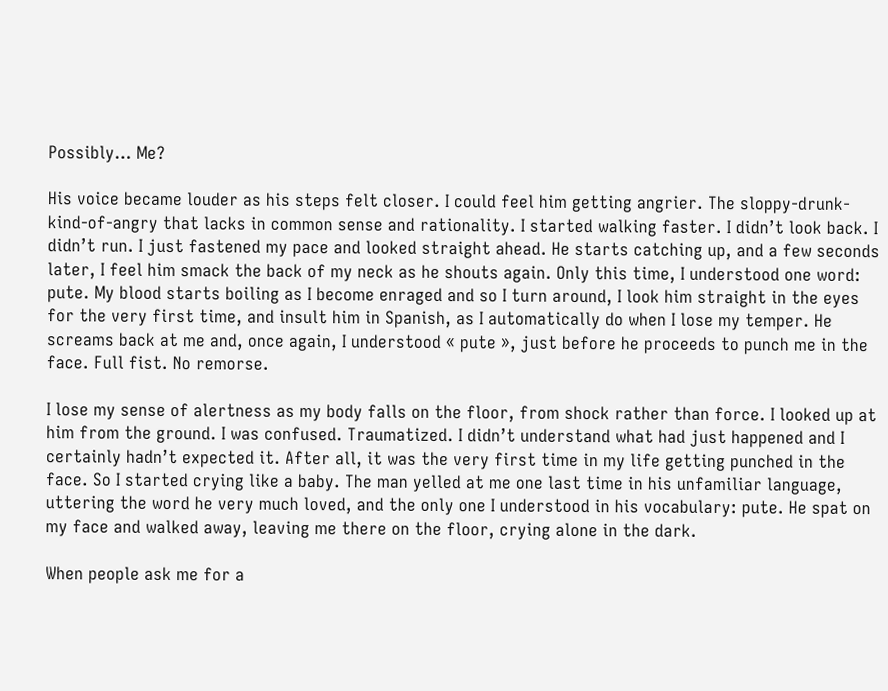Possibly… Me?

His voice became louder as his steps felt closer. I could feel him getting angrier. The sloppy-drunk-kind-of-angry that lacks in common sense and rationality. I started walking faster. I didn’t look back. I didn’t run. I just fastened my pace and looked straight ahead. He starts catching up, and a few seconds later, I feel him smack the back of my neck as he shouts again. Only this time, I understood one word: pute. My blood starts boiling as I become enraged and so I turn around, I look him straight in the eyes for the very first time, and insult him in Spanish, as I automatically do when I lose my temper. He screams back at me and, once again, I understood « pute », just before he proceeds to punch me in the face. Full fist. No remorse.

I lose my sense of alertness as my body falls on the floor, from shock rather than force. I looked up at him from the ground. I was confused. Traumatized. I didn’t understand what had just happened and I certainly hadn’t expected it. After all, it was the very first time in my life getting punched in the face. So I started crying like a baby. The man yelled at me one last time in his unfamiliar language, uttering the word he very much loved, and the only one I understood in his vocabulary: pute. He spat on my face and walked away, leaving me there on the floor, crying alone in the dark.

When people ask me for a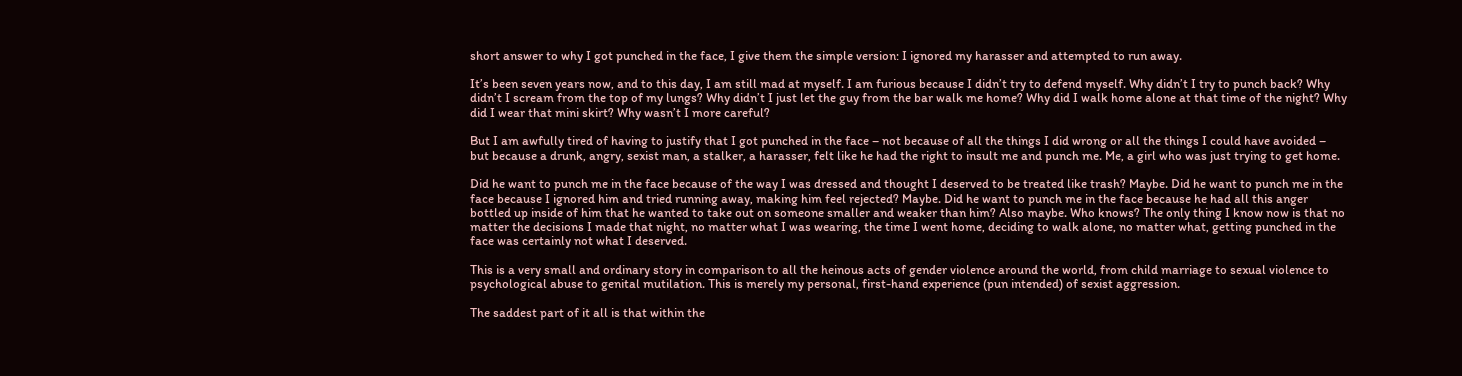short answer to why I got punched in the face, I give them the simple version: I ignored my harasser and attempted to run away.

It’s been seven years now, and to this day, I am still mad at myself. I am furious because I didn’t try to defend myself. Why didn’t I try to punch back? Why didn’t I scream from the top of my lungs? Why didn’t I just let the guy from the bar walk me home? Why did I walk home alone at that time of the night? Why did I wear that mini skirt? Why wasn’t I more careful?

But I am awfully tired of having to justify that I got punched in the face – not because of all the things I did wrong or all the things I could have avoided – but because a drunk, angry, sexist man, a stalker, a harasser, felt like he had the right to insult me and punch me. Me, a girl who was just trying to get home.

Did he want to punch me in the face because of the way I was dressed and thought I deserved to be treated like trash? Maybe. Did he want to punch me in the face because I ignored him and tried running away, making him feel rejected? Maybe. Did he want to punch me in the face because he had all this anger bottled up inside of him that he wanted to take out on someone smaller and weaker than him? Also maybe. Who knows? The only thing I know now is that no matter the decisions I made that night, no matter what I was wearing, the time I went home, deciding to walk alone, no matter what, getting punched in the face was certainly not what I deserved.

This is a very small and ordinary story in comparison to all the heinous acts of gender violence around the world, from child marriage to sexual violence to psychological abuse to genital mutilation. This is merely my personal, first-hand experience (pun intended) of sexist aggression.

The saddest part of it all is that within the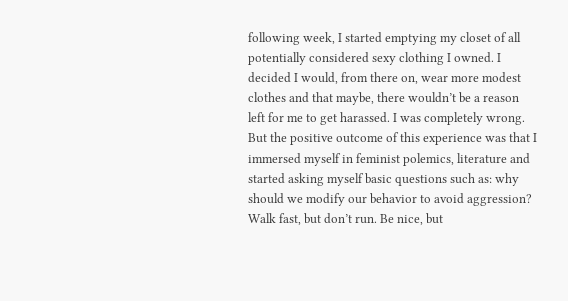following week, I started emptying my closet of all potentially considered sexy clothing I owned. I decided I would, from there on, wear more modest clothes and that maybe, there wouldn’t be a reason left for me to get harassed. I was completely wrong. But the positive outcome of this experience was that I immersed myself in feminist polemics, literature and started asking myself basic questions such as: why should we modify our behavior to avoid aggression? Walk fast, but don’t run. Be nice, but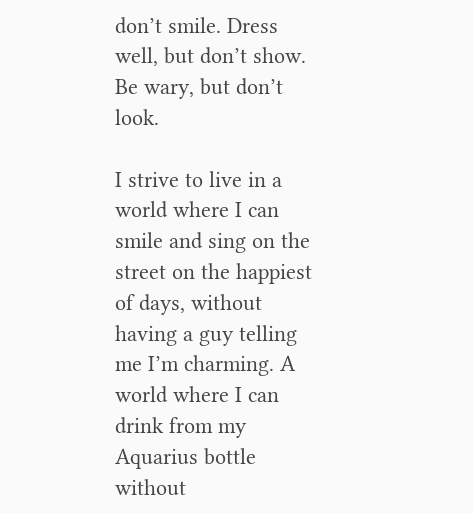don’t smile. Dress well, but don’t show. Be wary, but don’t look.

I strive to live in a world where I can smile and sing on the street on the happiest of days, without having a guy telling me I’m charming. A world where I can drink from my Aquarius bottle without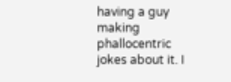having a guy making phallocentric jokes about it. I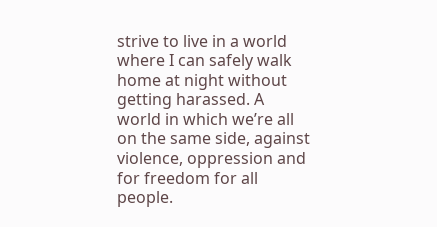strive to live in a world where I can safely walk home at night without getting harassed. A world in which we’re all on the same side, against violence, oppression and for freedom for all people.